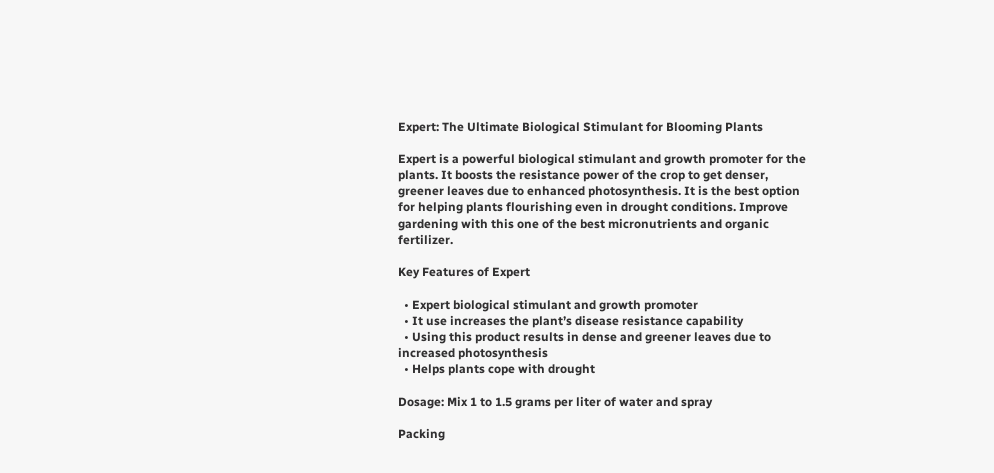Expert: The Ultimate Biological Stimulant for Blooming Plants

Expert is a powerful biological stimulant and growth promoter for the plants. It boosts the resistance power of the crop to get denser, greener leaves due to enhanced photosynthesis. It is the best option for helping plants flourishing even in drought conditions. Improve gardening with this one of the best micronutrients and organic fertilizer.

Key Features of Expert

  • Expert biological stimulant and growth promoter
  • It use increases the plant’s disease resistance capability
  • Using this product results in dense and greener leaves due to increased photosynthesis
  • Helps plants cope with drought

Dosage: Mix 1 to 1.5 grams per liter of water and spray

Packing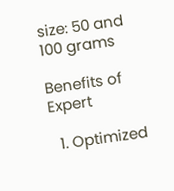size: 50 and 100 grams

Benefits of Expert

  1. Optimized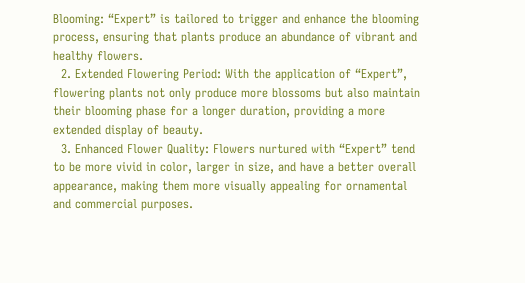Blooming: “Expert” is tailored to trigger and enhance the blooming process, ensuring that plants produce an abundance of vibrant and healthy flowers.
  2. Extended Flowering Period: With the application of “Expert”, flowering plants not only produce more blossoms but also maintain their blooming phase for a longer duration, providing a more extended display of beauty.
  3. Enhanced Flower Quality: Flowers nurtured with “Expert” tend to be more vivid in color, larger in size, and have a better overall appearance, making them more visually appealing for ornamental and commercial purposes.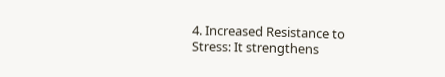4. Increased Resistance to Stress: It strengthens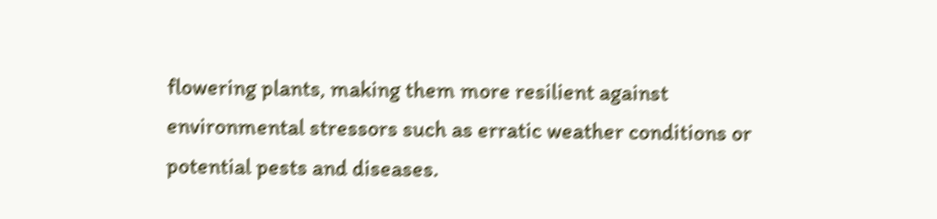flowering plants, making them more resilient against environmental stressors such as erratic weather conditions or potential pests and diseases.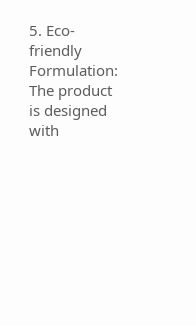5. Eco-friendly Formulation: The product is designed with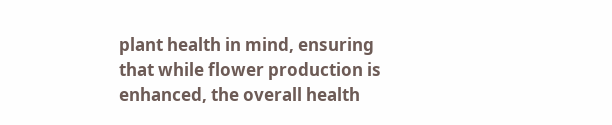plant health in mind, ensuring that while flower production is enhanced, the overall health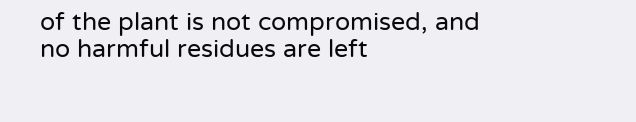of the plant is not compromised, and no harmful residues are left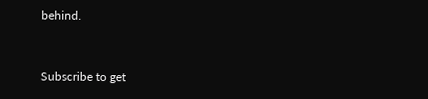behind.


Subscribe to get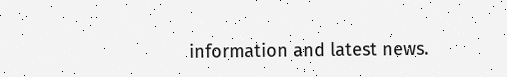information and latest news.